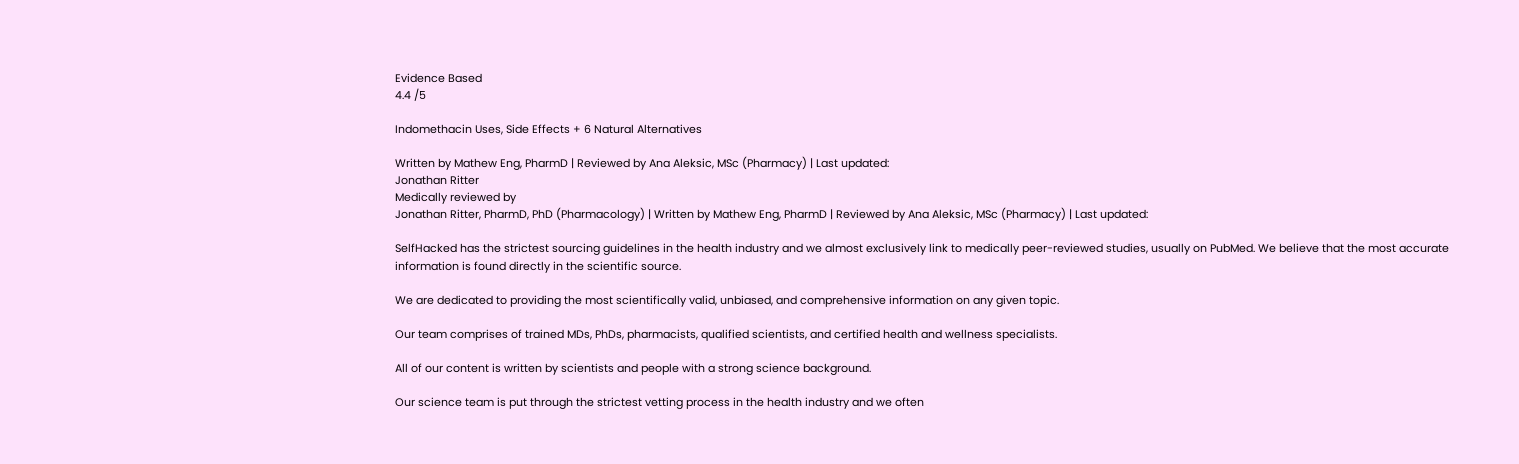Evidence Based
4.4 /5

Indomethacin Uses, Side Effects + 6 Natural Alternatives

Written by Mathew Eng, PharmD | Reviewed by Ana Aleksic, MSc (Pharmacy) | Last updated:
Jonathan Ritter
Medically reviewed by
Jonathan Ritter, PharmD, PhD (Pharmacology) | Written by Mathew Eng, PharmD | Reviewed by Ana Aleksic, MSc (Pharmacy) | Last updated:

SelfHacked has the strictest sourcing guidelines in the health industry and we almost exclusively link to medically peer-reviewed studies, usually on PubMed. We believe that the most accurate information is found directly in the scientific source.

We are dedicated to providing the most scientifically valid, unbiased, and comprehensive information on any given topic.

Our team comprises of trained MDs, PhDs, pharmacists, qualified scientists, and certified health and wellness specialists.

All of our content is written by scientists and people with a strong science background.

Our science team is put through the strictest vetting process in the health industry and we often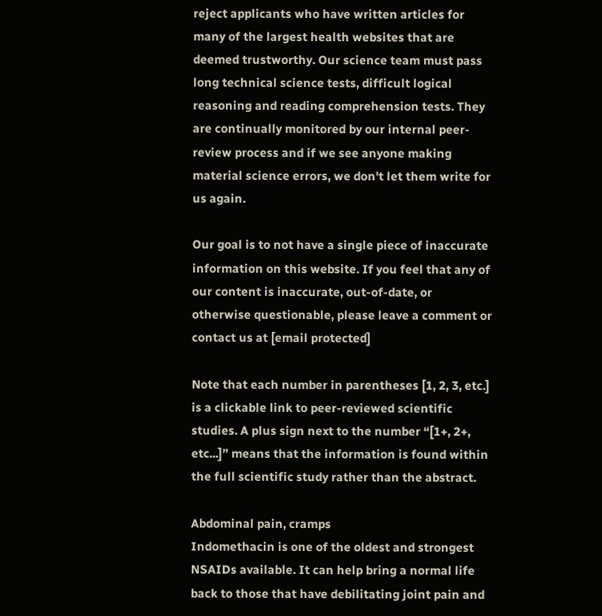reject applicants who have written articles for many of the largest health websites that are deemed trustworthy. Our science team must pass long technical science tests, difficult logical reasoning and reading comprehension tests. They are continually monitored by our internal peer-review process and if we see anyone making material science errors, we don't let them write for us again.

Our goal is to not have a single piece of inaccurate information on this website. If you feel that any of our content is inaccurate, out-of-date, or otherwise questionable, please leave a comment or contact us at [email protected]

Note that each number in parentheses [1, 2, 3, etc.] is a clickable link to peer-reviewed scientific studies. A plus sign next to the number “[1+, 2+, etc...]” means that the information is found within the full scientific study rather than the abstract.

Abdominal pain, cramps
Indomethacin is one of the oldest and strongest NSAIDs available. It can help bring a normal life back to those that have debilitating joint pain and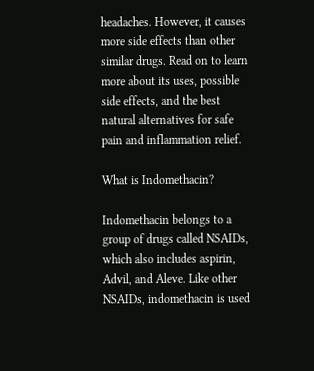headaches. However, it causes more side effects than other similar drugs. Read on to learn more about its uses, possible side effects, and the best natural alternatives for safe pain and inflammation relief.

What is Indomethacin?

Indomethacin belongs to a group of drugs called NSAIDs, which also includes aspirin, Advil, and Aleve. Like other NSAIDs, indomethacin is used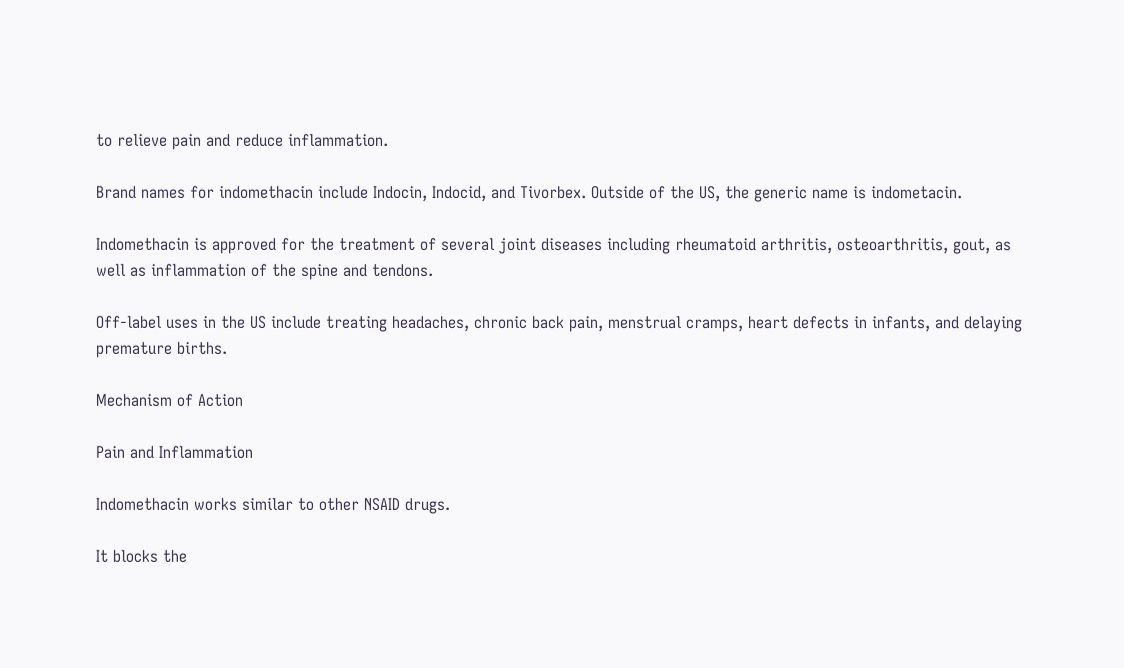to relieve pain and reduce inflammation.

Brand names for indomethacin include Indocin, Indocid, and Tivorbex. Outside of the US, the generic name is indometacin.

Indomethacin is approved for the treatment of several joint diseases including rheumatoid arthritis, osteoarthritis, gout, as well as inflammation of the spine and tendons.

Off-label uses in the US include treating headaches, chronic back pain, menstrual cramps, heart defects in infants, and delaying premature births.

Mechanism of Action

Pain and Inflammation

Indomethacin works similar to other NSAID drugs.

It blocks the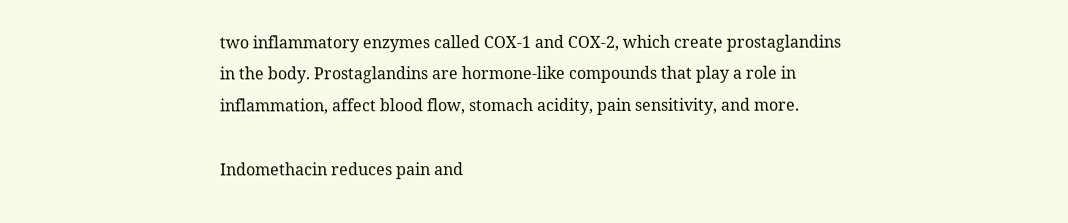two inflammatory enzymes called COX-1 and COX-2, which create prostaglandins in the body. Prostaglandins are hormone-like compounds that play a role in inflammation, affect blood flow, stomach acidity, pain sensitivity, and more.

Indomethacin reduces pain and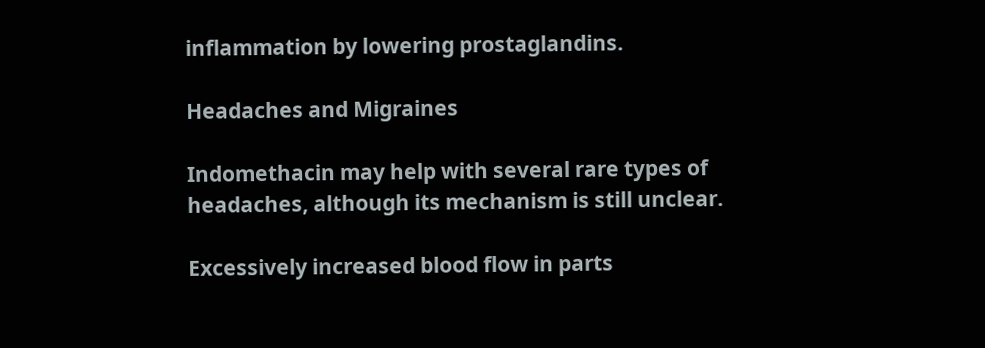inflammation by lowering prostaglandins.

Headaches and Migraines

Indomethacin may help with several rare types of headaches, although its mechanism is still unclear.

Excessively increased blood flow in parts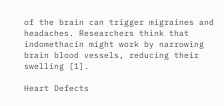of the brain can trigger migraines and headaches. Researchers think that indomethacin might work by narrowing brain blood vessels, reducing their swelling [1].

Heart Defects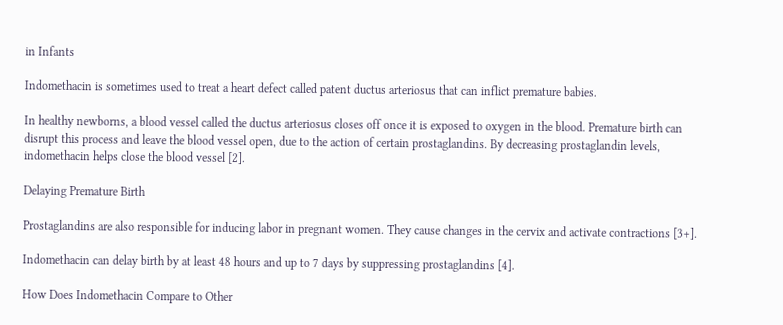in Infants

Indomethacin is sometimes used to treat a heart defect called patent ductus arteriosus that can inflict premature babies.

In healthy newborns, a blood vessel called the ductus arteriosus closes off once it is exposed to oxygen in the blood. Premature birth can disrupt this process and leave the blood vessel open, due to the action of certain prostaglandins. By decreasing prostaglandin levels, indomethacin helps close the blood vessel [2].

Delaying Premature Birth

Prostaglandins are also responsible for inducing labor in pregnant women. They cause changes in the cervix and activate contractions [3+].

Indomethacin can delay birth by at least 48 hours and up to 7 days by suppressing prostaglandins [4].

How Does Indomethacin Compare to Other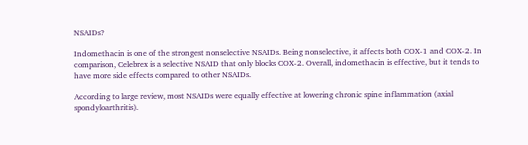NSAIDs?

Indomethacin is one of the strongest nonselective NSAIDs. Being nonselective, it affects both COX-1 and COX-2. In comparison, Celebrex is a selective NSAID that only blocks COX-2. Overall, indomethacin is effective, but it tends to have more side effects compared to other NSAIDs.

According to large review, most NSAIDs were equally effective at lowering chronic spine inflammation (axial spondyloarthritis).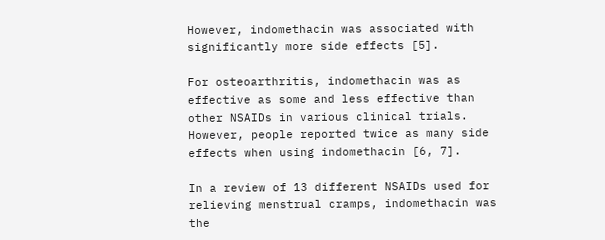However, indomethacin was associated with significantly more side effects [5].

For osteoarthritis, indomethacin was as effective as some and less effective than other NSAIDs in various clinical trials. However, people reported twice as many side effects when using indomethacin [6, 7].

In a review of 13 different NSAIDs used for relieving menstrual cramps, indomethacin was the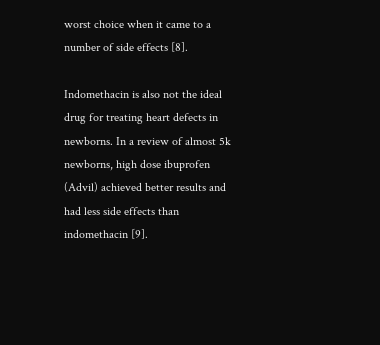worst choice when it came to a number of side effects [8].

Indomethacin is also not the ideal drug for treating heart defects in newborns. In a review of almost 5k newborns, high dose ibuprofen (Advil) achieved better results and had less side effects than indomethacin [9].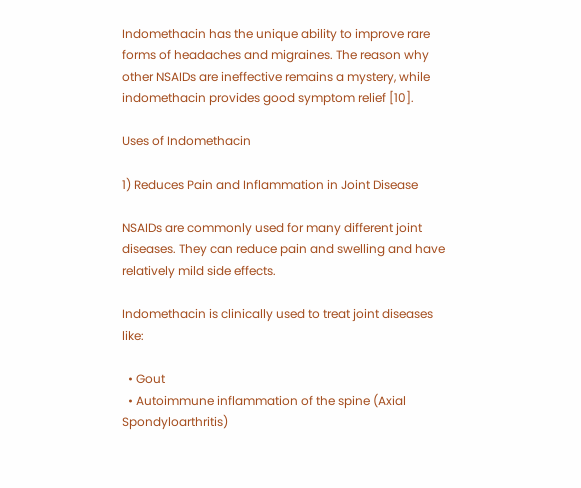Indomethacin has the unique ability to improve rare forms of headaches and migraines. The reason why other NSAIDs are ineffective remains a mystery, while indomethacin provides good symptom relief [10].

Uses of Indomethacin

1) Reduces Pain and Inflammation in Joint Disease

NSAIDs are commonly used for many different joint diseases. They can reduce pain and swelling and have relatively mild side effects.

Indomethacin is clinically used to treat joint diseases like:

  • Gout
  • Autoimmune inflammation of the spine (Axial Spondyloarthritis)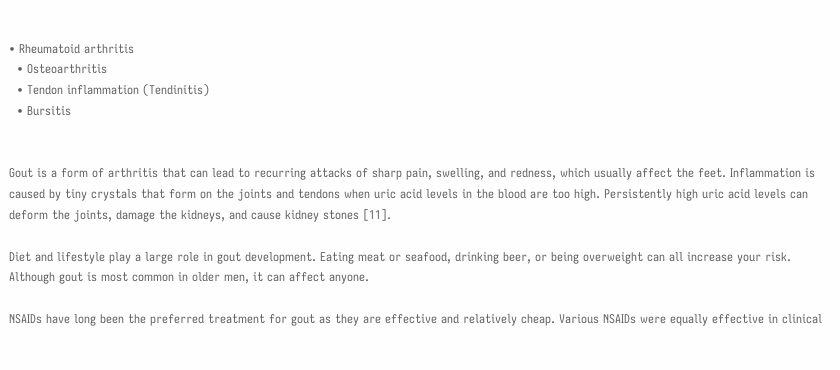• Rheumatoid arthritis
  • Osteoarthritis
  • Tendon inflammation (Tendinitis)
  • Bursitis


Gout is a form of arthritis that can lead to recurring attacks of sharp pain, swelling, and redness, which usually affect the feet. Inflammation is caused by tiny crystals that form on the joints and tendons when uric acid levels in the blood are too high. Persistently high uric acid levels can deform the joints, damage the kidneys, and cause kidney stones [11].

Diet and lifestyle play a large role in gout development. Eating meat or seafood, drinking beer, or being overweight can all increase your risk. Although gout is most common in older men, it can affect anyone.

NSAIDs have long been the preferred treatment for gout as they are effective and relatively cheap. Various NSAIDs were equally effective in clinical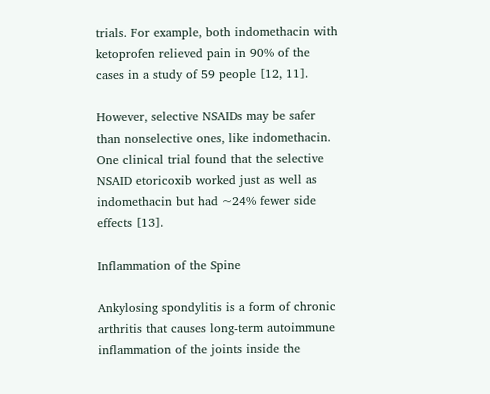trials. For example, both indomethacin with ketoprofen relieved pain in 90% of the cases in a study of 59 people [12, 11].

However, selective NSAIDs may be safer than nonselective ones, like indomethacin. One clinical trial found that the selective NSAID etoricoxib worked just as well as indomethacin but had ~24% fewer side effects [13].

Inflammation of the Spine

Ankylosing spondylitis is a form of chronic arthritis that causes long-term autoimmune inflammation of the joints inside the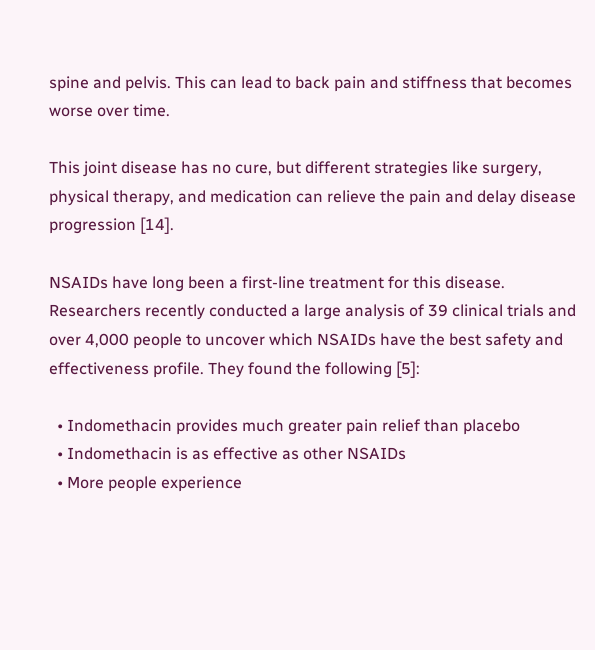spine and pelvis. This can lead to back pain and stiffness that becomes worse over time.

This joint disease has no cure, but different strategies like surgery, physical therapy, and medication can relieve the pain and delay disease progression [14].

NSAIDs have long been a first-line treatment for this disease. Researchers recently conducted a large analysis of 39 clinical trials and over 4,000 people to uncover which NSAIDs have the best safety and effectiveness profile. They found the following [5]:

  • Indomethacin provides much greater pain relief than placebo
  • Indomethacin is as effective as other NSAIDs
  • More people experience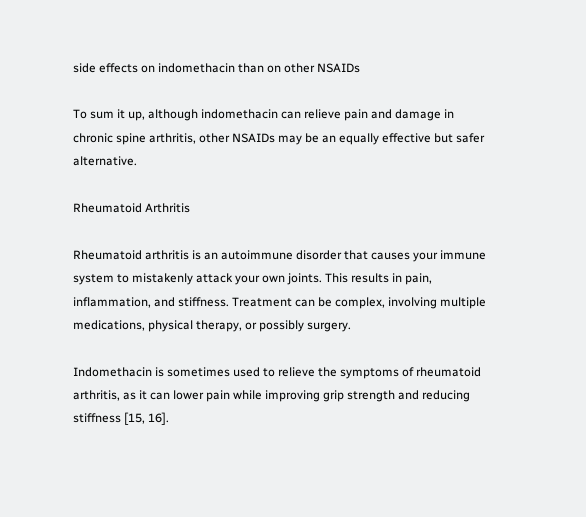side effects on indomethacin than on other NSAIDs

To sum it up, although indomethacin can relieve pain and damage in chronic spine arthritis, other NSAIDs may be an equally effective but safer alternative.

Rheumatoid Arthritis

Rheumatoid arthritis is an autoimmune disorder that causes your immune system to mistakenly attack your own joints. This results in pain, inflammation, and stiffness. Treatment can be complex, involving multiple medications, physical therapy, or possibly surgery.

Indomethacin is sometimes used to relieve the symptoms of rheumatoid arthritis, as it can lower pain while improving grip strength and reducing stiffness [15, 16].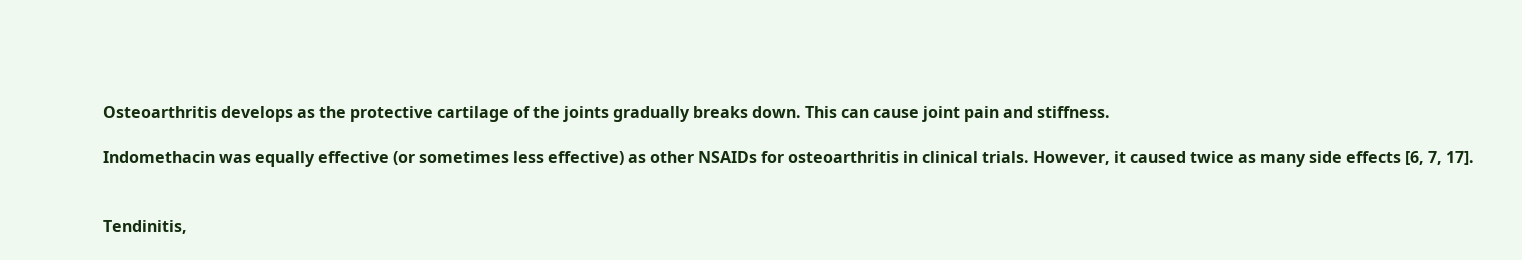Osteoarthritis develops as the protective cartilage of the joints gradually breaks down. This can cause joint pain and stiffness.

Indomethacin was equally effective (or sometimes less effective) as other NSAIDs for osteoarthritis in clinical trials. However, it caused twice as many side effects [6, 7, 17].


Tendinitis,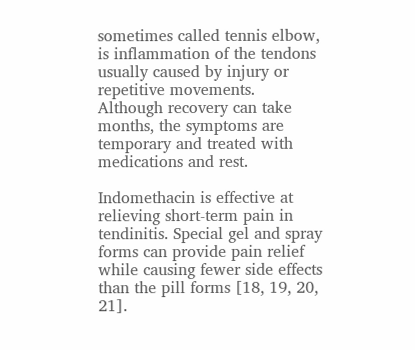sometimes called tennis elbow, is inflammation of the tendons usually caused by injury or repetitive movements. Although recovery can take months, the symptoms are temporary and treated with medications and rest.

Indomethacin is effective at relieving short-term pain in tendinitis. Special gel and spray forms can provide pain relief while causing fewer side effects than the pill forms [18, 19, 20, 21].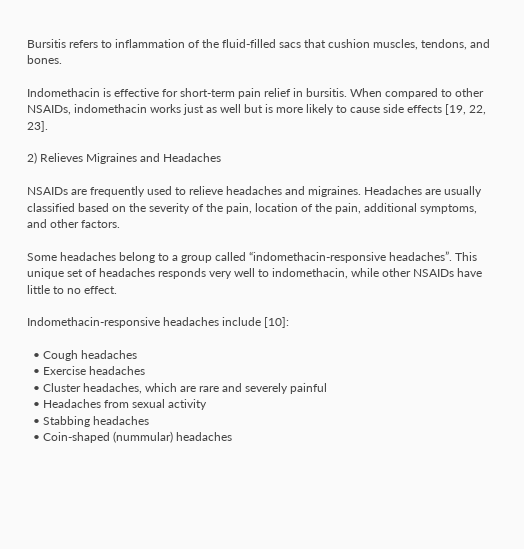Bursitis refers to inflammation of the fluid-filled sacs that cushion muscles, tendons, and bones.

Indomethacin is effective for short-term pain relief in bursitis. When compared to other NSAIDs, indomethacin works just as well but is more likely to cause side effects [19, 22, 23].

2) Relieves Migraines and Headaches

NSAIDs are frequently used to relieve headaches and migraines. Headaches are usually classified based on the severity of the pain, location of the pain, additional symptoms, and other factors.

Some headaches belong to a group called “indomethacin-responsive headaches”. This unique set of headaches responds very well to indomethacin, while other NSAIDs have little to no effect.

Indomethacin-responsive headaches include [10]:

  • Cough headaches
  • Exercise headaches
  • Cluster headaches, which are rare and severely painful
  • Headaches from sexual activity
  • Stabbing headaches
  • Coin-shaped (nummular) headaches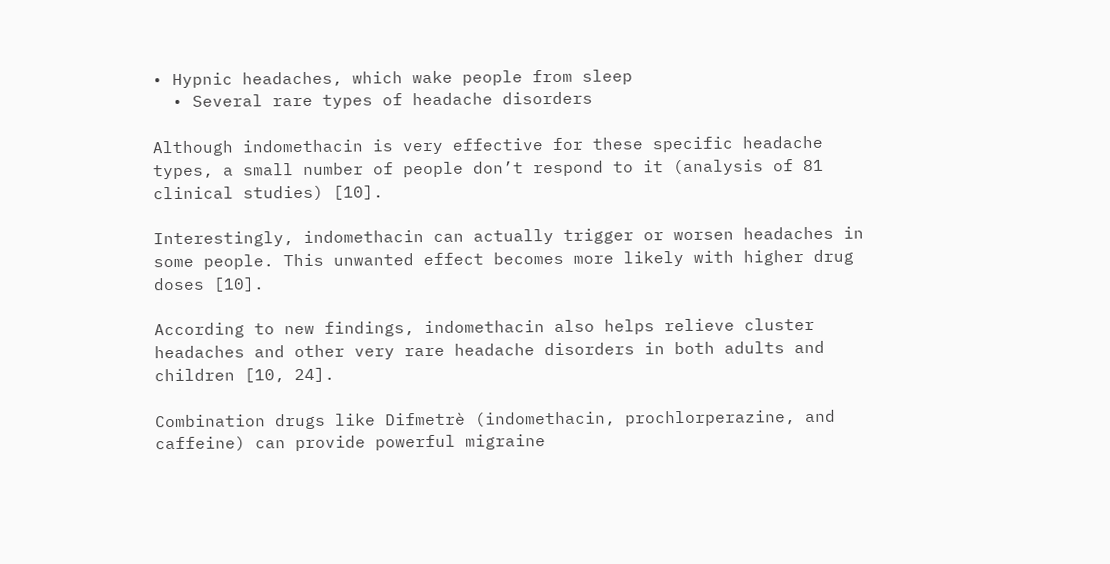• Hypnic headaches, which wake people from sleep
  • Several rare types of headache disorders

Although indomethacin is very effective for these specific headache types, a small number of people don’t respond to it (analysis of 81 clinical studies) [10].

Interestingly, indomethacin can actually trigger or worsen headaches in some people. This unwanted effect becomes more likely with higher drug doses [10].

According to new findings, indomethacin also helps relieve cluster headaches and other very rare headache disorders in both adults and children [10, 24].

Combination drugs like Difmetrè (indomethacin, prochlorperazine, and caffeine) can provide powerful migraine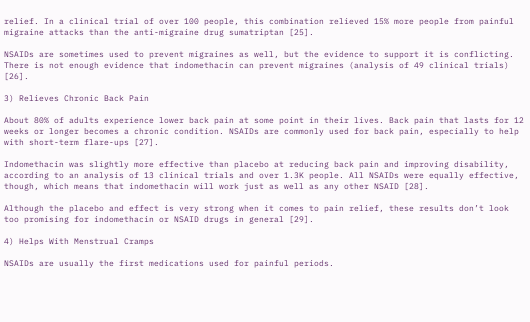relief. In a clinical trial of over 100 people, this combination relieved 15% more people from painful migraine attacks than the anti-migraine drug sumatriptan [25].

NSAIDs are sometimes used to prevent migraines as well, but the evidence to support it is conflicting. There is not enough evidence that indomethacin can prevent migraines (analysis of 49 clinical trials) [26].

3) Relieves Chronic Back Pain

About 80% of adults experience lower back pain at some point in their lives. Back pain that lasts for 12 weeks or longer becomes a chronic condition. NSAIDs are commonly used for back pain, especially to help with short-term flare-ups [27].

Indomethacin was slightly more effective than placebo at reducing back pain and improving disability, according to an analysis of 13 clinical trials and over 1.3K people. All NSAIDs were equally effective, though, which means that indomethacin will work just as well as any other NSAID [28].

Although the placebo and effect is very strong when it comes to pain relief, these results don’t look too promising for indomethacin or NSAID drugs in general [29].

4) Helps With Menstrual Cramps

NSAIDs are usually the first medications used for painful periods.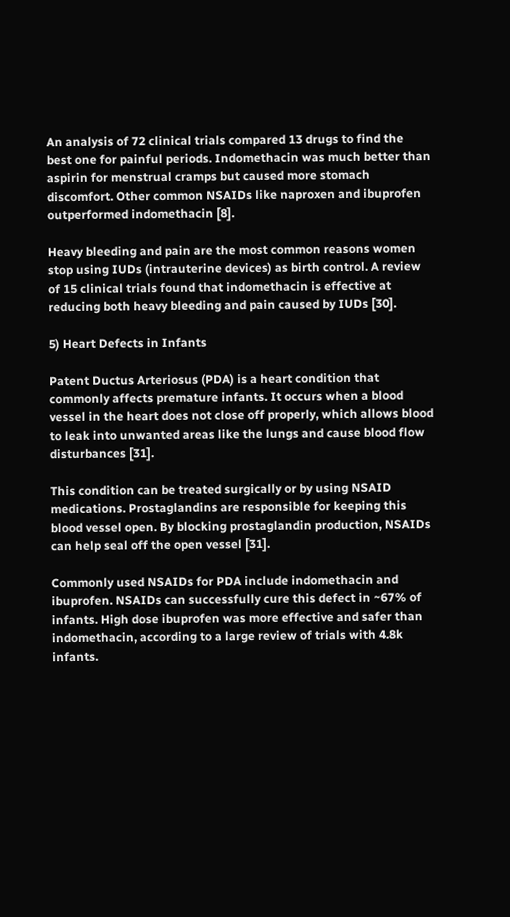An analysis of 72 clinical trials compared 13 drugs to find the best one for painful periods. Indomethacin was much better than aspirin for menstrual cramps but caused more stomach discomfort. Other common NSAIDs like naproxen and ibuprofen outperformed indomethacin [8].

Heavy bleeding and pain are the most common reasons women stop using IUDs (intrauterine devices) as birth control. A review of 15 clinical trials found that indomethacin is effective at reducing both heavy bleeding and pain caused by IUDs [30].

5) Heart Defects in Infants

Patent Ductus Arteriosus (PDA) is a heart condition that commonly affects premature infants. It occurs when a blood vessel in the heart does not close off properly, which allows blood to leak into unwanted areas like the lungs and cause blood flow disturbances [31].

This condition can be treated surgically or by using NSAID medications. Prostaglandins are responsible for keeping this blood vessel open. By blocking prostaglandin production, NSAIDs can help seal off the open vessel [31].

Commonly used NSAIDs for PDA include indomethacin and ibuprofen. NSAIDs can successfully cure this defect in ~67% of infants. High dose ibuprofen was more effective and safer than indomethacin, according to a large review of trials with 4.8k infants.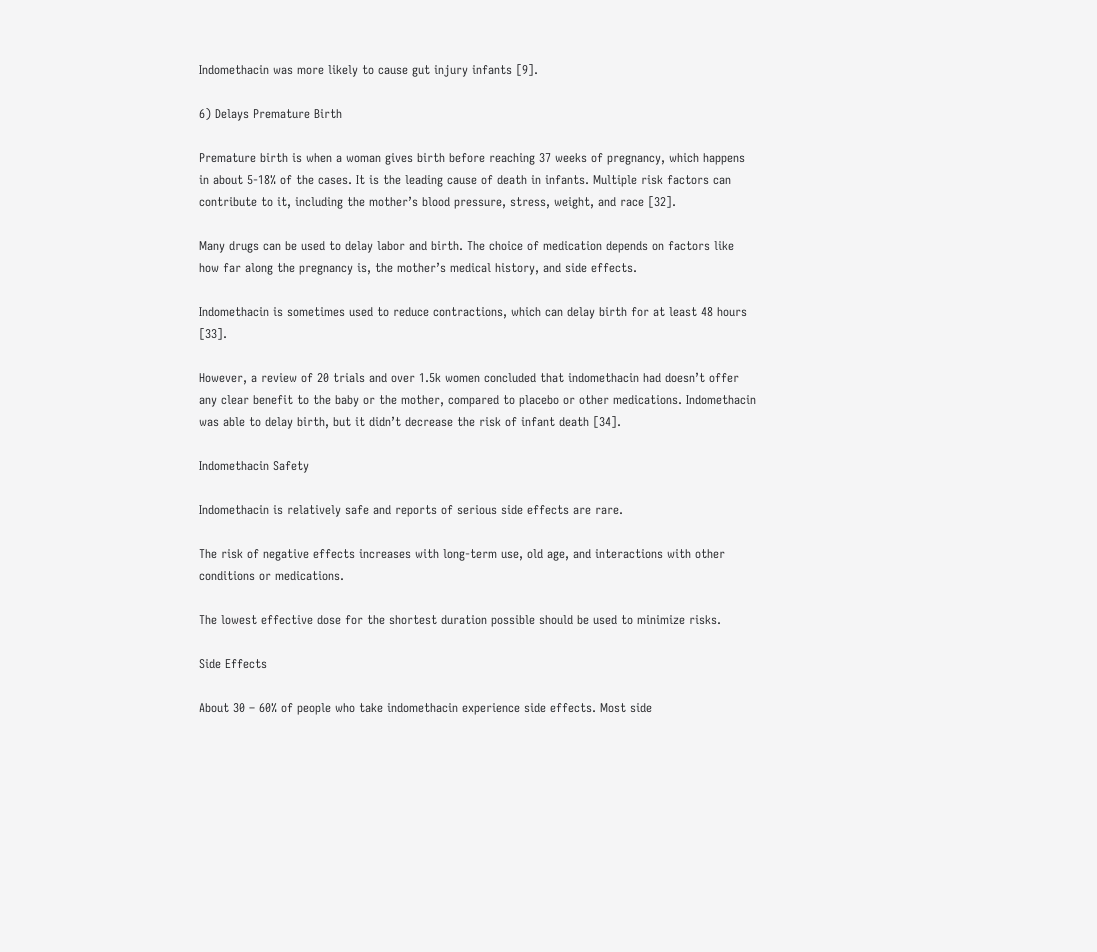Indomethacin was more likely to cause gut injury infants [9].

6) Delays Premature Birth

Premature birth is when a woman gives birth before reaching 37 weeks of pregnancy, which happens in about 5-18% of the cases. It is the leading cause of death in infants. Multiple risk factors can contribute to it, including the mother’s blood pressure, stress, weight, and race [32].

Many drugs can be used to delay labor and birth. The choice of medication depends on factors like how far along the pregnancy is, the mother’s medical history, and side effects.

Indomethacin is sometimes used to reduce contractions, which can delay birth for at least 48 hours [33].

However, a review of 20 trials and over 1.5k women concluded that indomethacin had doesn’t offer any clear benefit to the baby or the mother, compared to placebo or other medications. Indomethacin was able to delay birth, but it didn’t decrease the risk of infant death [34].

Indomethacin Safety

Indomethacin is relatively safe and reports of serious side effects are rare.

The risk of negative effects increases with long-term use, old age, and interactions with other conditions or medications.

The lowest effective dose for the shortest duration possible should be used to minimize risks.

Side Effects

About 30 – 60% of people who take indomethacin experience side effects. Most side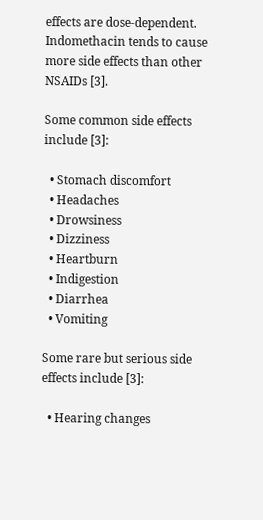effects are dose-dependent. Indomethacin tends to cause more side effects than other NSAIDs [3].

Some common side effects include [3]:

  • Stomach discomfort
  • Headaches
  • Drowsiness
  • Dizziness
  • Heartburn
  • Indigestion
  • Diarrhea
  • Vomiting

Some rare but serious side effects include [3]:

  • Hearing changes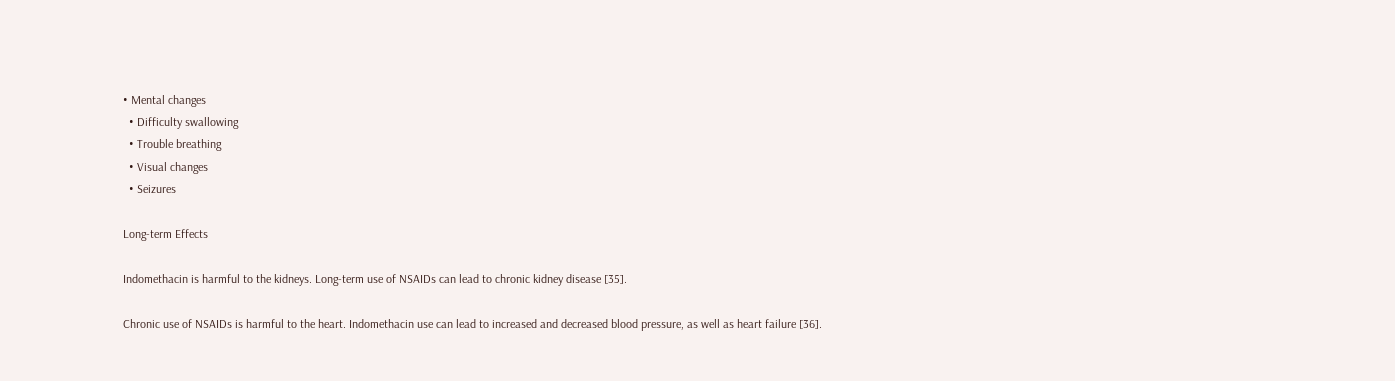• Mental changes
  • Difficulty swallowing
  • Trouble breathing
  • Visual changes
  • Seizures

Long-term Effects

Indomethacin is harmful to the kidneys. Long-term use of NSAIDs can lead to chronic kidney disease [35].

Chronic use of NSAIDs is harmful to the heart. Indomethacin use can lead to increased and decreased blood pressure, as well as heart failure [36].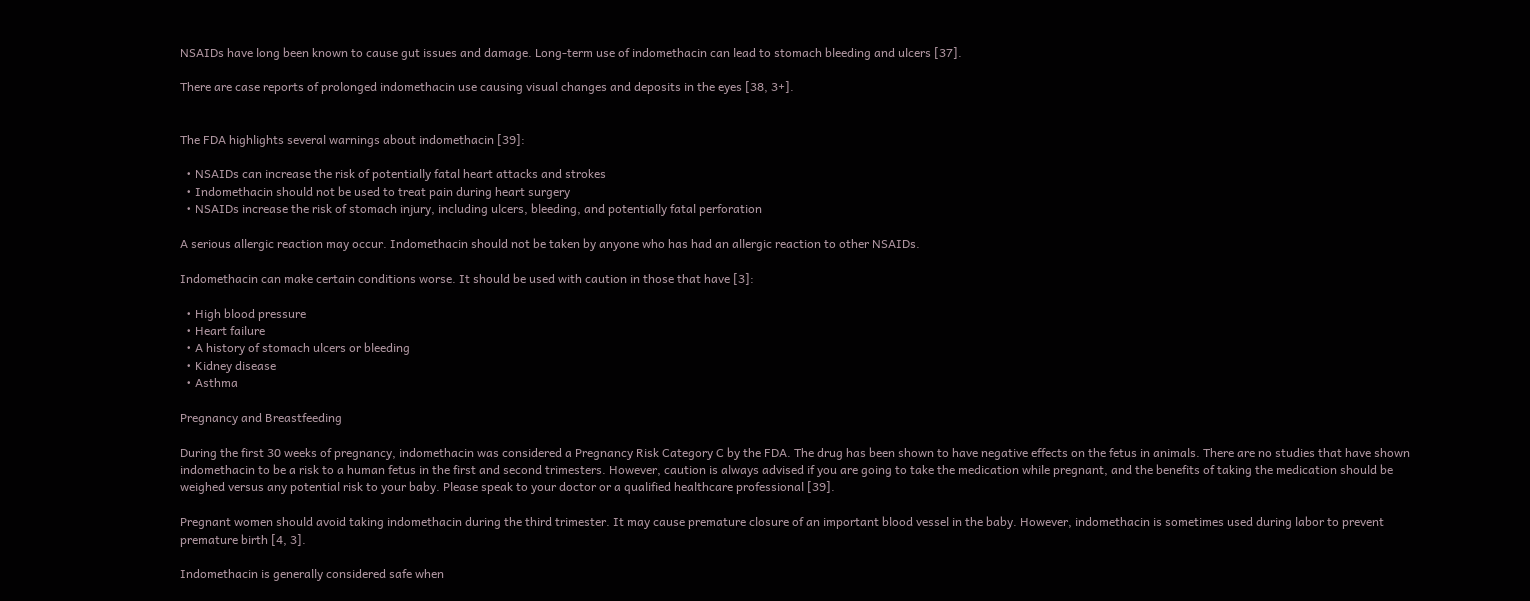NSAIDs have long been known to cause gut issues and damage. Long-term use of indomethacin can lead to stomach bleeding and ulcers [37].

There are case reports of prolonged indomethacin use causing visual changes and deposits in the eyes [38, 3+].


The FDA highlights several warnings about indomethacin [39]:

  • NSAIDs can increase the risk of potentially fatal heart attacks and strokes
  • Indomethacin should not be used to treat pain during heart surgery
  • NSAIDs increase the risk of stomach injury, including ulcers, bleeding, and potentially fatal perforation

A serious allergic reaction may occur. Indomethacin should not be taken by anyone who has had an allergic reaction to other NSAIDs.

Indomethacin can make certain conditions worse. It should be used with caution in those that have [3]:

  • High blood pressure
  • Heart failure
  • A history of stomach ulcers or bleeding
  • Kidney disease
  • Asthma

Pregnancy and Breastfeeding

During the first 30 weeks of pregnancy, indomethacin was considered a Pregnancy Risk Category C by the FDA. The drug has been shown to have negative effects on the fetus in animals. There are no studies that have shown indomethacin to be a risk to a human fetus in the first and second trimesters. However, caution is always advised if you are going to take the medication while pregnant, and the benefits of taking the medication should be weighed versus any potential risk to your baby. Please speak to your doctor or a qualified healthcare professional [39].

Pregnant women should avoid taking indomethacin during the third trimester. It may cause premature closure of an important blood vessel in the baby. However, indomethacin is sometimes used during labor to prevent premature birth [4, 3].

Indomethacin is generally considered safe when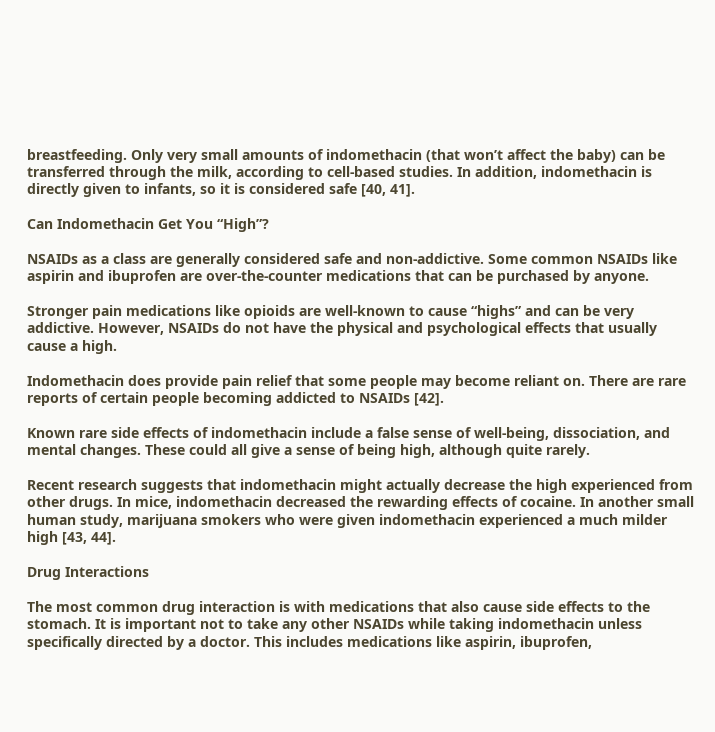breastfeeding. Only very small amounts of indomethacin (that won’t affect the baby) can be transferred through the milk, according to cell-based studies. In addition, indomethacin is directly given to infants, so it is considered safe [40, 41].

Can Indomethacin Get You “High”?

NSAIDs as a class are generally considered safe and non-addictive. Some common NSAIDs like aspirin and ibuprofen are over-the-counter medications that can be purchased by anyone.

Stronger pain medications like opioids are well-known to cause “highs” and can be very addictive. However, NSAIDs do not have the physical and psychological effects that usually cause a high.

Indomethacin does provide pain relief that some people may become reliant on. There are rare reports of certain people becoming addicted to NSAIDs [42].

Known rare side effects of indomethacin include a false sense of well-being, dissociation, and mental changes. These could all give a sense of being high, although quite rarely.

Recent research suggests that indomethacin might actually decrease the high experienced from other drugs. In mice, indomethacin decreased the rewarding effects of cocaine. In another small human study, marijuana smokers who were given indomethacin experienced a much milder high [43, 44].

Drug Interactions

The most common drug interaction is with medications that also cause side effects to the stomach. It is important not to take any other NSAIDs while taking indomethacin unless specifically directed by a doctor. This includes medications like aspirin, ibuprofen,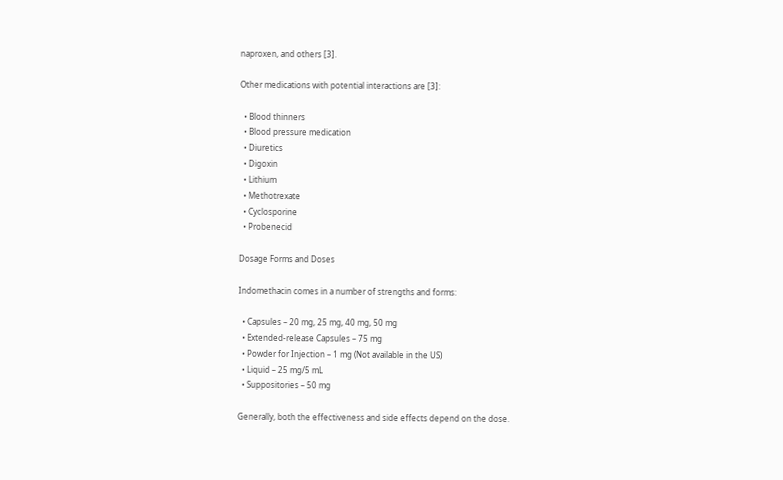naproxen, and others [3].

Other medications with potential interactions are [3]:

  • Blood thinners
  • Blood pressure medication
  • Diuretics
  • Digoxin
  • Lithium
  • Methotrexate
  • Cyclosporine
  • Probenecid

Dosage Forms and Doses

Indomethacin comes in a number of strengths and forms:

  • Capsules – 20 mg, 25 mg, 40 mg, 50 mg
  • Extended-release Capsules – 75 mg
  • Powder for Injection – 1 mg (Not available in the US)
  • Liquid – 25 mg/5 mL
  • Suppositories – 50 mg

Generally, both the effectiveness and side effects depend on the dose.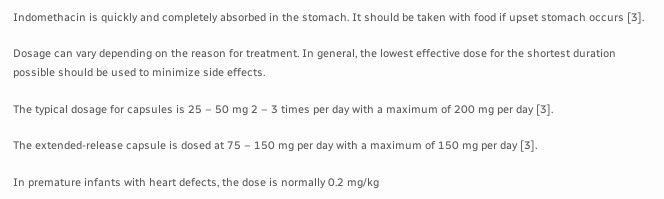Indomethacin is quickly and completely absorbed in the stomach. It should be taken with food if upset stomach occurs [3].

Dosage can vary depending on the reason for treatment. In general, the lowest effective dose for the shortest duration possible should be used to minimize side effects.

The typical dosage for capsules is 25 – 50 mg 2 – 3 times per day with a maximum of 200 mg per day [3].

The extended-release capsule is dosed at 75 – 150 mg per day with a maximum of 150 mg per day [3].

In premature infants with heart defects, the dose is normally 0.2 mg/kg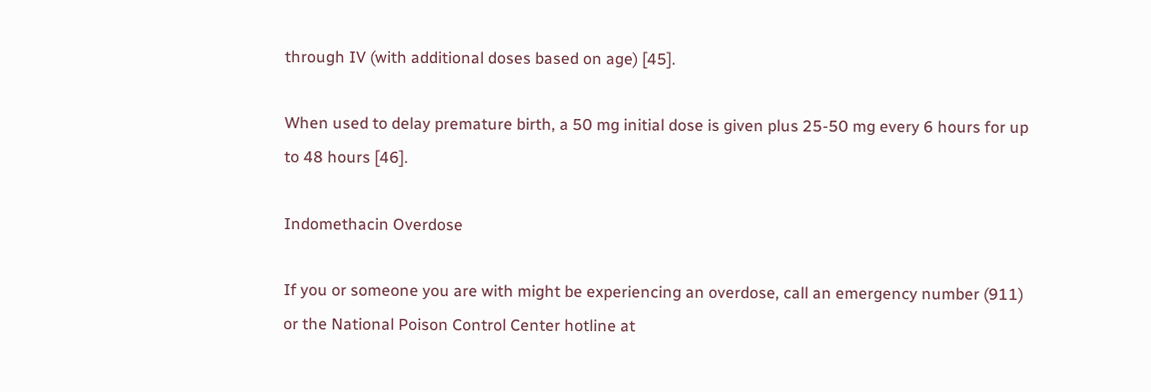through IV (with additional doses based on age) [45].

When used to delay premature birth, a 50 mg initial dose is given plus 25-50 mg every 6 hours for up to 48 hours [46].

Indomethacin Overdose

If you or someone you are with might be experiencing an overdose, call an emergency number (911) or the National Poison Control Center hotline at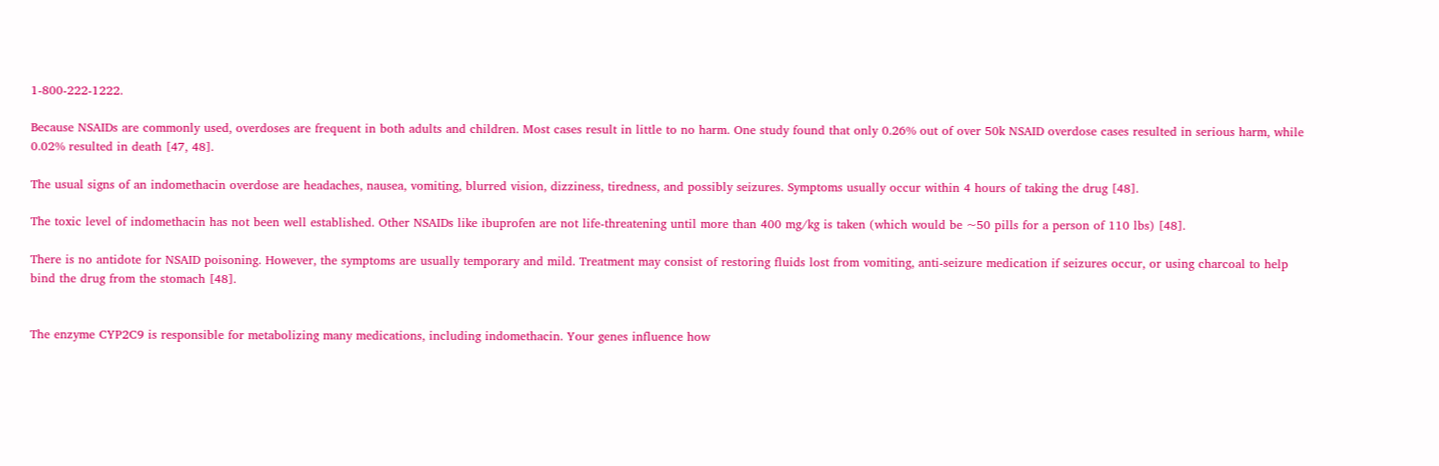1-800-222-1222.

Because NSAIDs are commonly used, overdoses are frequent in both adults and children. Most cases result in little to no harm. One study found that only 0.26% out of over 50k NSAID overdose cases resulted in serious harm, while 0.02% resulted in death [47, 48].

The usual signs of an indomethacin overdose are headaches, nausea, vomiting, blurred vision, dizziness, tiredness, and possibly seizures. Symptoms usually occur within 4 hours of taking the drug [48].

The toxic level of indomethacin has not been well established. Other NSAIDs like ibuprofen are not life-threatening until more than 400 mg/kg is taken (which would be ~50 pills for a person of 110 lbs) [48].

There is no antidote for NSAID poisoning. However, the symptoms are usually temporary and mild. Treatment may consist of restoring fluids lost from vomiting, anti-seizure medication if seizures occur, or using charcoal to help bind the drug from the stomach [48].


The enzyme CYP2C9 is responsible for metabolizing many medications, including indomethacin. Your genes influence how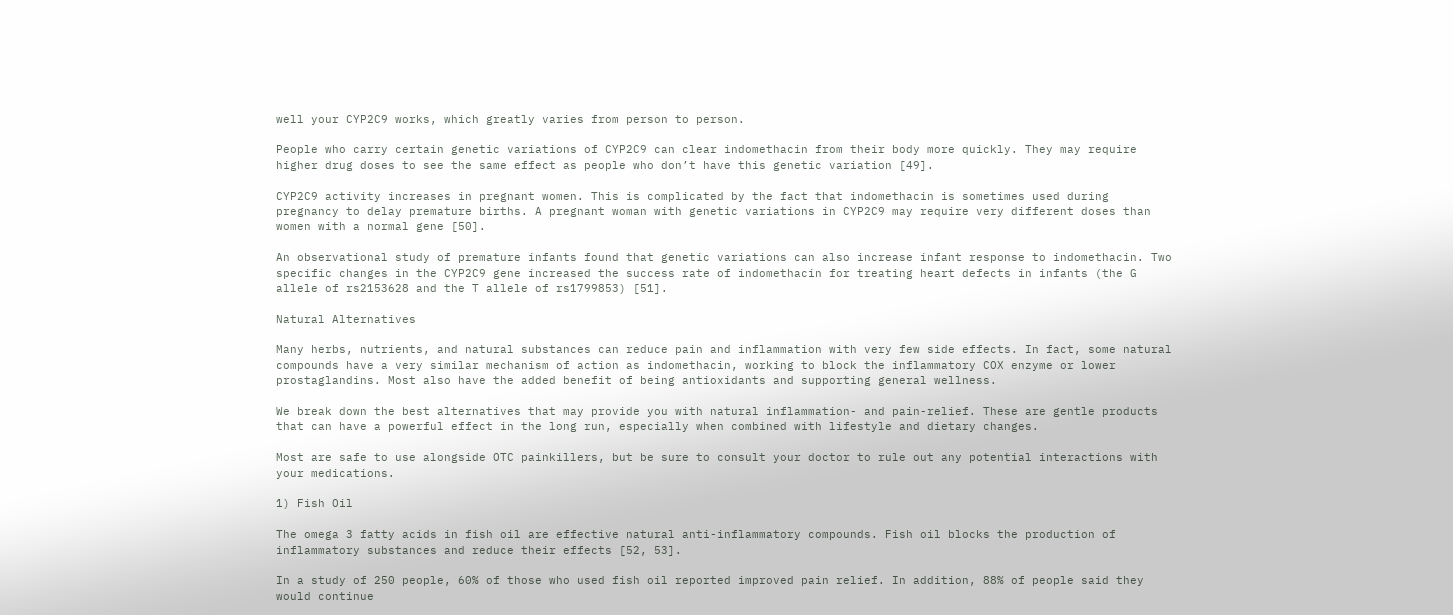well your CYP2C9 works, which greatly varies from person to person.

People who carry certain genetic variations of CYP2C9 can clear indomethacin from their body more quickly. They may require higher drug doses to see the same effect as people who don’t have this genetic variation [49].

CYP2C9 activity increases in pregnant women. This is complicated by the fact that indomethacin is sometimes used during pregnancy to delay premature births. A pregnant woman with genetic variations in CYP2C9 may require very different doses than women with a normal gene [50].

An observational study of premature infants found that genetic variations can also increase infant response to indomethacin. Two specific changes in the CYP2C9 gene increased the success rate of indomethacin for treating heart defects in infants (the G allele of rs2153628 and the T allele of rs1799853) [51].

Natural Alternatives

Many herbs, nutrients, and natural substances can reduce pain and inflammation with very few side effects. In fact, some natural compounds have a very similar mechanism of action as indomethacin, working to block the inflammatory COX enzyme or lower prostaglandins. Most also have the added benefit of being antioxidants and supporting general wellness.

We break down the best alternatives that may provide you with natural inflammation- and pain-relief. These are gentle products that can have a powerful effect in the long run, especially when combined with lifestyle and dietary changes.

Most are safe to use alongside OTC painkillers, but be sure to consult your doctor to rule out any potential interactions with your medications.

1) Fish Oil

The omega 3 fatty acids in fish oil are effective natural anti-inflammatory compounds. Fish oil blocks the production of inflammatory substances and reduce their effects [52, 53].

In a study of 250 people, 60% of those who used fish oil reported improved pain relief. In addition, 88% of people said they would continue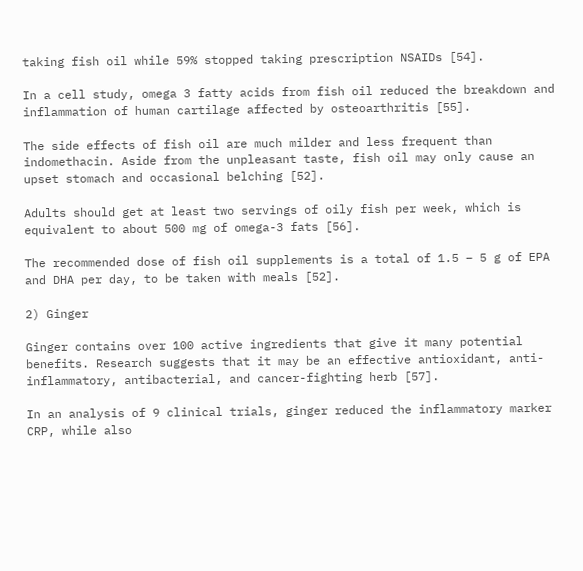taking fish oil while 59% stopped taking prescription NSAIDs [54].

In a cell study, omega 3 fatty acids from fish oil reduced the breakdown and inflammation of human cartilage affected by osteoarthritis [55].

The side effects of fish oil are much milder and less frequent than indomethacin. Aside from the unpleasant taste, fish oil may only cause an upset stomach and occasional belching [52].

Adults should get at least two servings of oily fish per week, which is equivalent to about 500 mg of omega-3 fats [56].

The recommended dose of fish oil supplements is a total of 1.5 – 5 g of EPA and DHA per day, to be taken with meals [52].

2) Ginger

Ginger contains over 100 active ingredients that give it many potential benefits. Research suggests that it may be an effective antioxidant, anti-inflammatory, antibacterial, and cancer-fighting herb [57].

In an analysis of 9 clinical trials, ginger reduced the inflammatory marker CRP, while also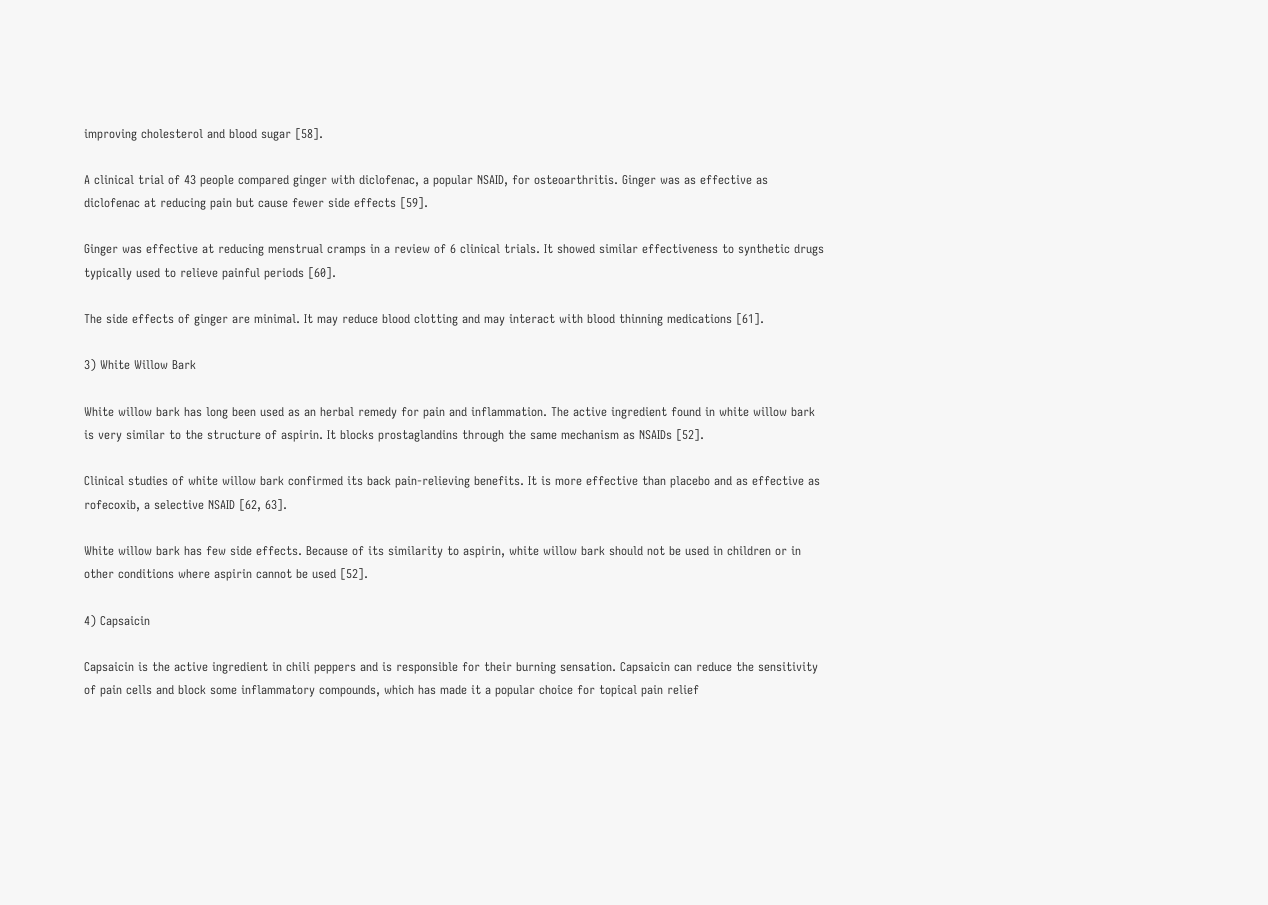improving cholesterol and blood sugar [58].

A clinical trial of 43 people compared ginger with diclofenac, a popular NSAID, for osteoarthritis. Ginger was as effective as diclofenac at reducing pain but cause fewer side effects [59].

Ginger was effective at reducing menstrual cramps in a review of 6 clinical trials. It showed similar effectiveness to synthetic drugs typically used to relieve painful periods [60].

The side effects of ginger are minimal. It may reduce blood clotting and may interact with blood thinning medications [61].

3) White Willow Bark

White willow bark has long been used as an herbal remedy for pain and inflammation. The active ingredient found in white willow bark is very similar to the structure of aspirin. It blocks prostaglandins through the same mechanism as NSAIDs [52].

Clinical studies of white willow bark confirmed its back pain-relieving benefits. It is more effective than placebo and as effective as rofecoxib, a selective NSAID [62, 63].

White willow bark has few side effects. Because of its similarity to aspirin, white willow bark should not be used in children or in other conditions where aspirin cannot be used [52].

4) Capsaicin

Capsaicin is the active ingredient in chili peppers and is responsible for their burning sensation. Capsaicin can reduce the sensitivity of pain cells and block some inflammatory compounds, which has made it a popular choice for topical pain relief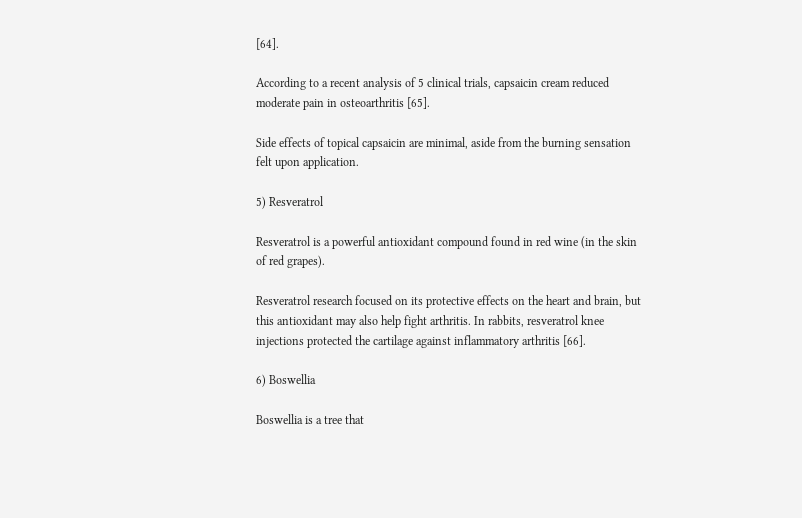[64].

According to a recent analysis of 5 clinical trials, capsaicin cream reduced moderate pain in osteoarthritis [65].

Side effects of topical capsaicin are minimal, aside from the burning sensation felt upon application.

5) Resveratrol

Resveratrol is a powerful antioxidant compound found in red wine (in the skin of red grapes).

Resveratrol research focused on its protective effects on the heart and brain, but this antioxidant may also help fight arthritis. In rabbits, resveratrol knee injections protected the cartilage against inflammatory arthritis [66].

6) Boswellia

Boswellia is a tree that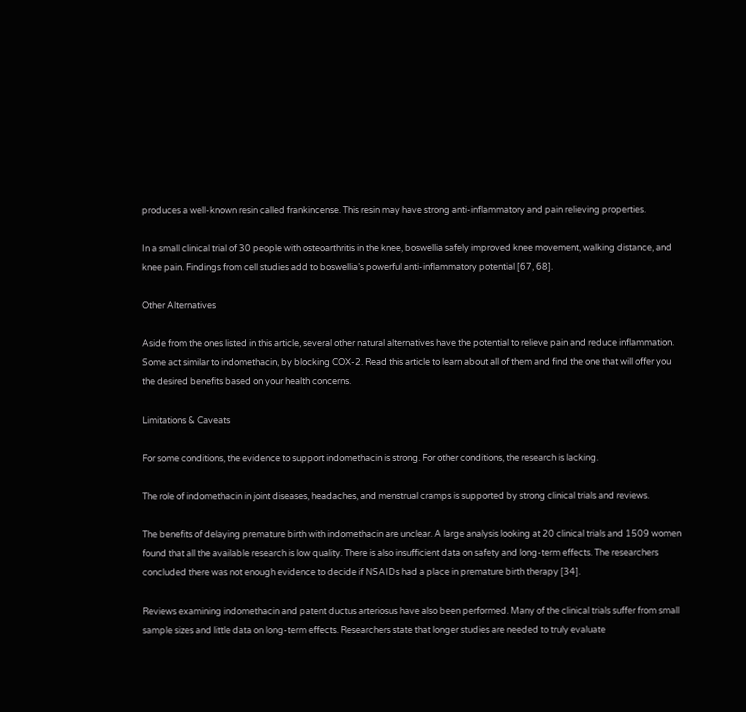produces a well-known resin called frankincense. This resin may have strong anti-inflammatory and pain relieving properties.

In a small clinical trial of 30 people with osteoarthritis in the knee, boswellia safely improved knee movement, walking distance, and knee pain. Findings from cell studies add to boswellia’s powerful anti-inflammatory potential [67, 68].

Other Alternatives

Aside from the ones listed in this article, several other natural alternatives have the potential to relieve pain and reduce inflammation. Some act similar to indomethacin, by blocking COX-2. Read this article to learn about all of them and find the one that will offer you the desired benefits based on your health concerns.

Limitations & Caveats

For some conditions, the evidence to support indomethacin is strong. For other conditions, the research is lacking.

The role of indomethacin in joint diseases, headaches, and menstrual cramps is supported by strong clinical trials and reviews.

The benefits of delaying premature birth with indomethacin are unclear. A large analysis looking at 20 clinical trials and 1509 women found that all the available research is low quality. There is also insufficient data on safety and long-term effects. The researchers concluded there was not enough evidence to decide if NSAIDs had a place in premature birth therapy [34].

Reviews examining indomethacin and patent ductus arteriosus have also been performed. Many of the clinical trials suffer from small sample sizes and little data on long-term effects. Researchers state that longer studies are needed to truly evaluate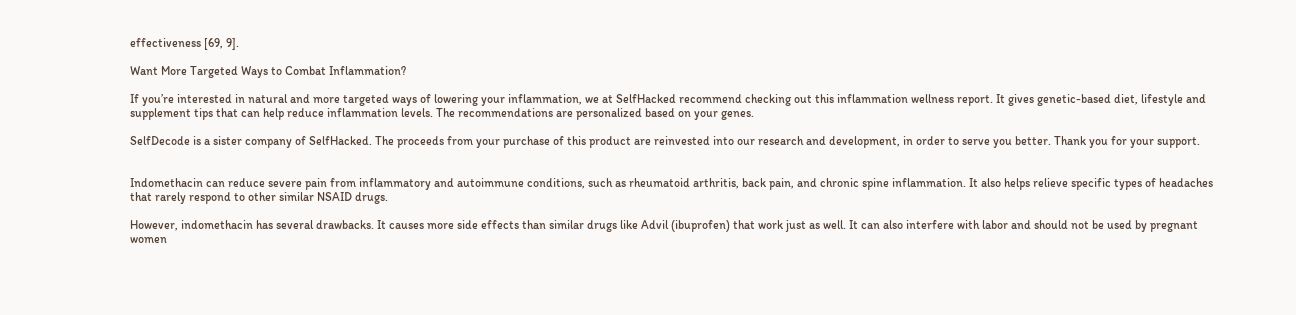effectiveness [69, 9].

Want More Targeted Ways to Combat Inflammation?

If you’re interested in natural and more targeted ways of lowering your inflammation, we at SelfHacked recommend checking out this inflammation wellness report. It gives genetic-based diet, lifestyle and supplement tips that can help reduce inflammation levels. The recommendations are personalized based on your genes.

SelfDecode is a sister company of SelfHacked. The proceeds from your purchase of this product are reinvested into our research and development, in order to serve you better. Thank you for your support.


Indomethacin can reduce severe pain from inflammatory and autoimmune conditions, such as rheumatoid arthritis, back pain, and chronic spine inflammation. It also helps relieve specific types of headaches that rarely respond to other similar NSAID drugs.

However, indomethacin has several drawbacks. It causes more side effects than similar drugs like Advil (ibuprofen) that work just as well. It can also interfere with labor and should not be used by pregnant women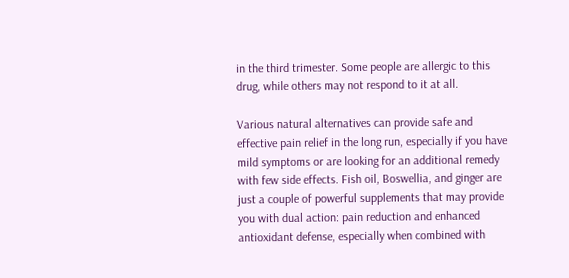in the third trimester. Some people are allergic to this drug, while others may not respond to it at all.

Various natural alternatives can provide safe and effective pain relief in the long run, especially if you have mild symptoms or are looking for an additional remedy with few side effects. Fish oil, Boswellia, and ginger are just a couple of powerful supplements that may provide you with dual action: pain reduction and enhanced antioxidant defense, especially when combined with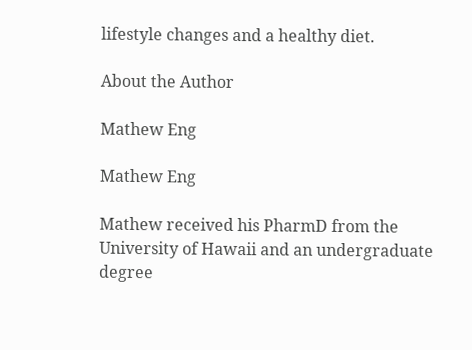lifestyle changes and a healthy diet.

About the Author

Mathew Eng

Mathew Eng

Mathew received his PharmD from the University of Hawaii and an undergraduate degree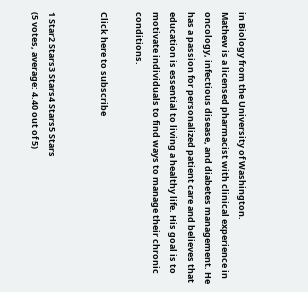in Biology from the University of Washington.
Mathew is a licensed pharmacist with clinical experience in oncology, infectious disease, and diabetes management. He has a passion for personalized patient care and believes that education is essential to living a healthy life. His goal is to motivate individuals to find ways to manage their chronic conditions.

Click here to subscribe


1 Star2 Stars3 Stars4 Stars5 Stars
(5 votes, average: 4.40 out of 5)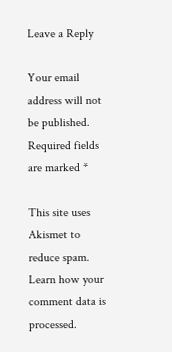Leave a Reply

Your email address will not be published. Required fields are marked *

This site uses Akismet to reduce spam. Learn how your comment data is processed.